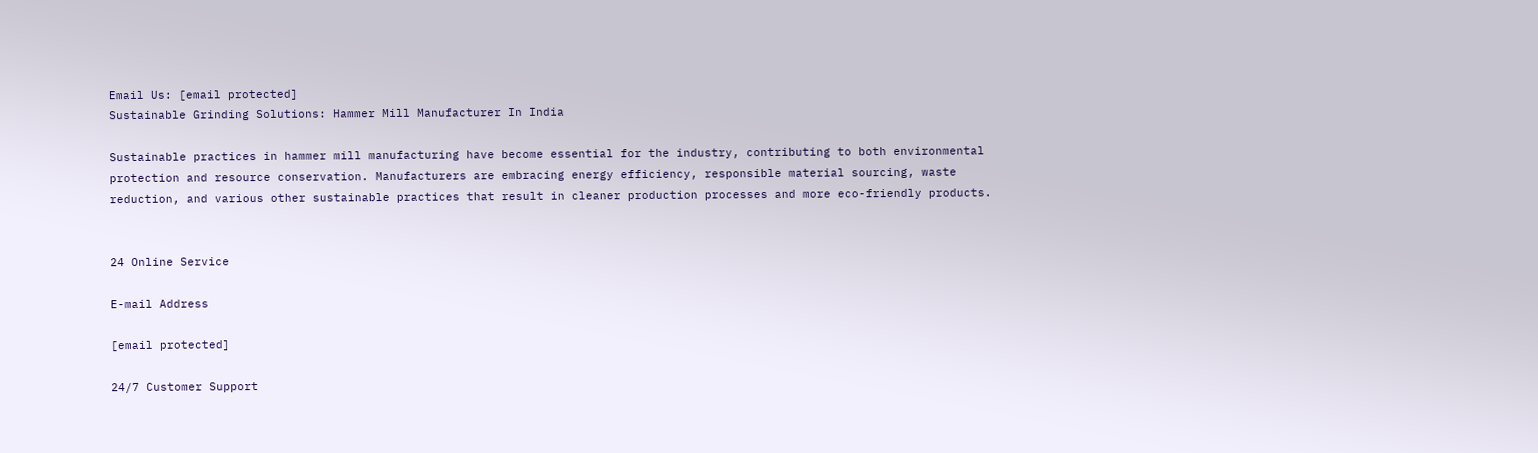Email Us: [email protected]
Sustainable Grinding Solutions: Hammer Mill Manufacturer In India

Sustainable practices in hammer mill manufacturing have become essential for the industry, contributing to both environmental protection and resource conservation. Manufacturers are embracing energy efficiency, responsible material sourcing, waste reduction, and various other sustainable practices that result in cleaner production processes and more eco-friendly products.


24 Online Service

E-mail Address

[email protected]

24/7 Customer Support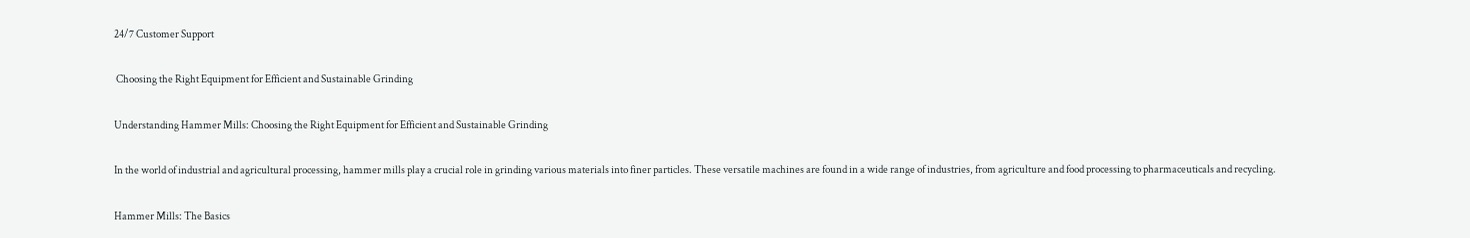24/7 Customer Support

 Choosing the Right Equipment for Efficient and Sustainable Grinding

Understanding Hammer Mills: Choosing the Right Equipment for Efficient and Sustainable Grinding

In the world of industrial and agricultural processing, hammer mills play a crucial role in grinding various materials into finer particles. These versatile machines are found in a wide range of industries, from agriculture and food processing to pharmaceuticals and recycling.

Hammer Mills: The Basics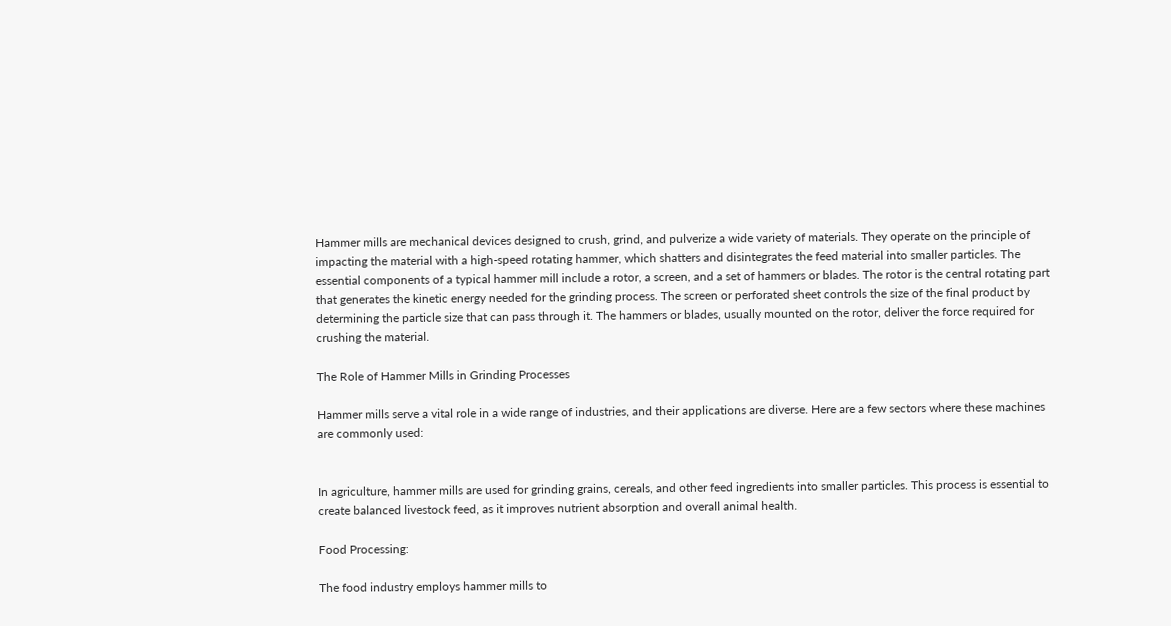Hammer mills are mechanical devices designed to crush, grind, and pulverize a wide variety of materials. They operate on the principle of impacting the material with a high-speed rotating hammer, which shatters and disintegrates the feed material into smaller particles. The essential components of a typical hammer mill include a rotor, a screen, and a set of hammers or blades. The rotor is the central rotating part that generates the kinetic energy needed for the grinding process. The screen or perforated sheet controls the size of the final product by determining the particle size that can pass through it. The hammers or blades, usually mounted on the rotor, deliver the force required for crushing the material.

The Role of Hammer Mills in Grinding Processes

Hammer mills serve a vital role in a wide range of industries, and their applications are diverse. Here are a few sectors where these machines are commonly used:


In agriculture, hammer mills are used for grinding grains, cereals, and other feed ingredients into smaller particles. This process is essential to create balanced livestock feed, as it improves nutrient absorption and overall animal health.

Food Processing:

The food industry employs hammer mills to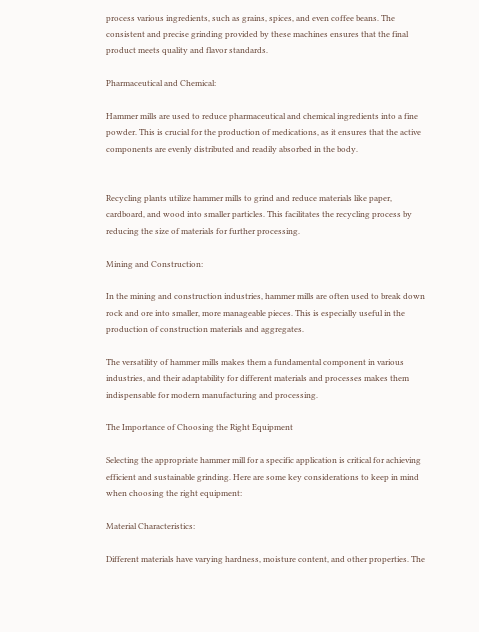process various ingredients, such as grains, spices, and even coffee beans. The consistent and precise grinding provided by these machines ensures that the final product meets quality and flavor standards.

Pharmaceutical and Chemical:

Hammer mills are used to reduce pharmaceutical and chemical ingredients into a fine powder. This is crucial for the production of medications, as it ensures that the active components are evenly distributed and readily absorbed in the body.


Recycling plants utilize hammer mills to grind and reduce materials like paper, cardboard, and wood into smaller particles. This facilitates the recycling process by reducing the size of materials for further processing.

Mining and Construction:

In the mining and construction industries, hammer mills are often used to break down rock and ore into smaller, more manageable pieces. This is especially useful in the production of construction materials and aggregates.

The versatility of hammer mills makes them a fundamental component in various industries, and their adaptability for different materials and processes makes them indispensable for modern manufacturing and processing.

The Importance of Choosing the Right Equipment

Selecting the appropriate hammer mill for a specific application is critical for achieving efficient and sustainable grinding. Here are some key considerations to keep in mind when choosing the right equipment:

Material Characteristics:

Different materials have varying hardness, moisture content, and other properties. The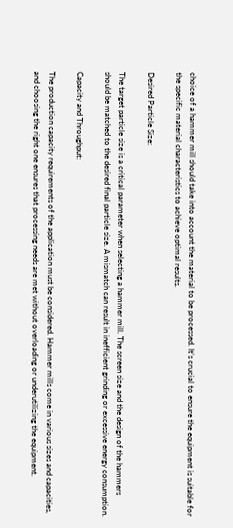choice of a hammer mill should take into account the material to be processed. It’s crucial to ensure the equipment is suitable for the specific material characteristics to achieve optimal results.

Desired Particle Size:

The target particle size is a critical parameter when selecting a hammer mill. The screen size and the design of the hammers should be matched to the desired final particle size. A mismatch can result in inefficient grinding or excessive energy consumption.

Capacity and Throughput:

The production capacity requirements of the application must be considered. Hammer mills come in various sizes and capacities, and choosing the right one ensures that processing needs are met without overloading or underutilizing the equipment.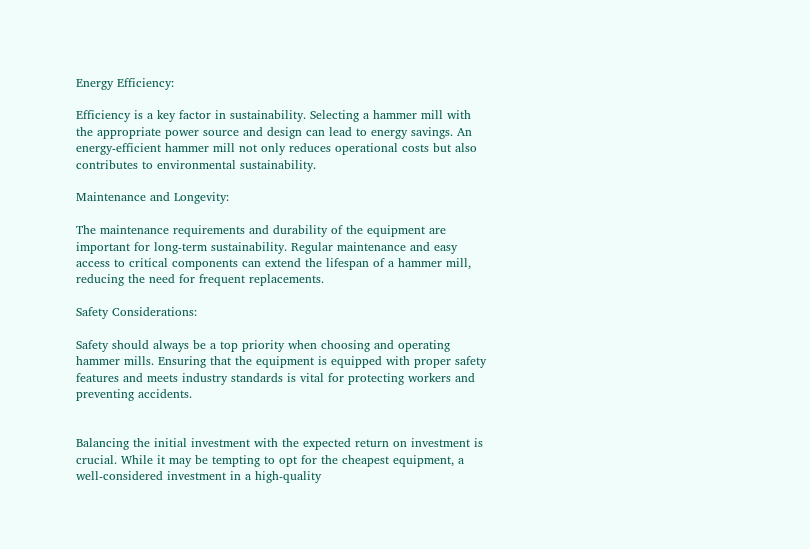Energy Efficiency:

Efficiency is a key factor in sustainability. Selecting a hammer mill with the appropriate power source and design can lead to energy savings. An energy-efficient hammer mill not only reduces operational costs but also contributes to environmental sustainability.

Maintenance and Longevity:

The maintenance requirements and durability of the equipment are important for long-term sustainability. Regular maintenance and easy access to critical components can extend the lifespan of a hammer mill, reducing the need for frequent replacements.

Safety Considerations:

Safety should always be a top priority when choosing and operating hammer mills. Ensuring that the equipment is equipped with proper safety features and meets industry standards is vital for protecting workers and preventing accidents.


Balancing the initial investment with the expected return on investment is crucial. While it may be tempting to opt for the cheapest equipment, a well-considered investment in a high-quality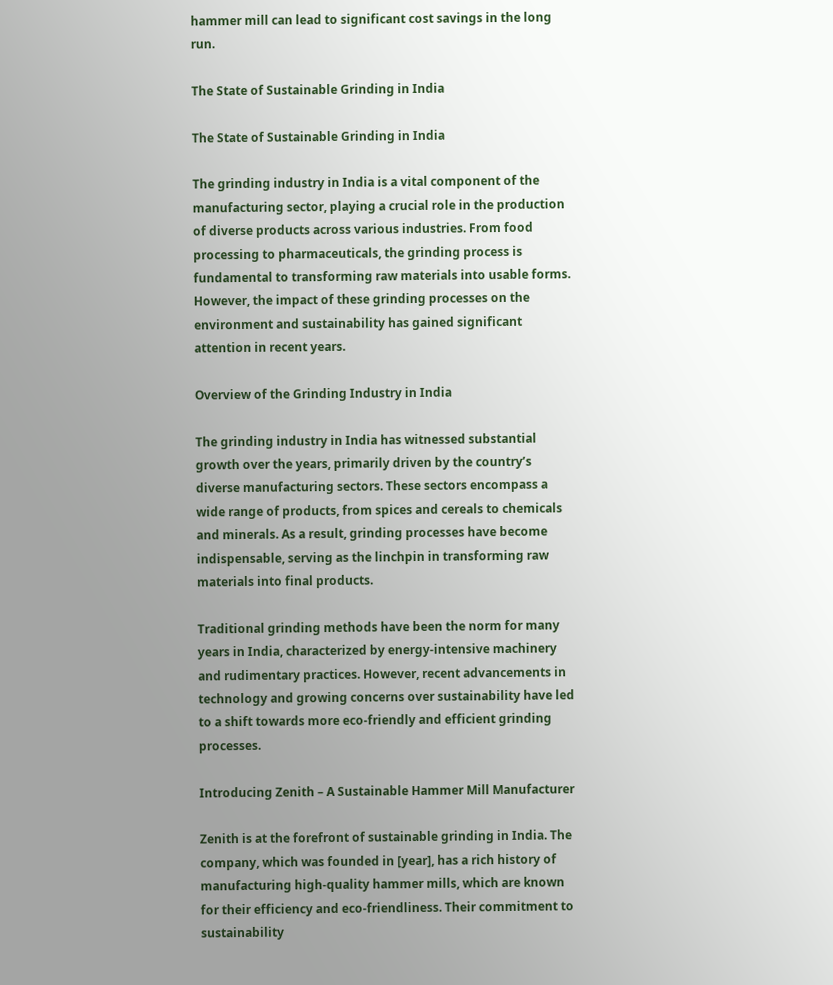hammer mill can lead to significant cost savings in the long run.

The State of Sustainable Grinding in India

The State of Sustainable Grinding in India

The grinding industry in India is a vital component of the manufacturing sector, playing a crucial role in the production of diverse products across various industries. From food processing to pharmaceuticals, the grinding process is fundamental to transforming raw materials into usable forms. However, the impact of these grinding processes on the environment and sustainability has gained significant attention in recent years.

Overview of the Grinding Industry in India

The grinding industry in India has witnessed substantial growth over the years, primarily driven by the country’s diverse manufacturing sectors. These sectors encompass a wide range of products, from spices and cereals to chemicals and minerals. As a result, grinding processes have become indispensable, serving as the linchpin in transforming raw materials into final products.

Traditional grinding methods have been the norm for many years in India, characterized by energy-intensive machinery and rudimentary practices. However, recent advancements in technology and growing concerns over sustainability have led to a shift towards more eco-friendly and efficient grinding processes.

Introducing Zenith – A Sustainable Hammer Mill Manufacturer

Zenith is at the forefront of sustainable grinding in India. The company, which was founded in [year], has a rich history of manufacturing high-quality hammer mills, which are known for their efficiency and eco-friendliness. Their commitment to sustainability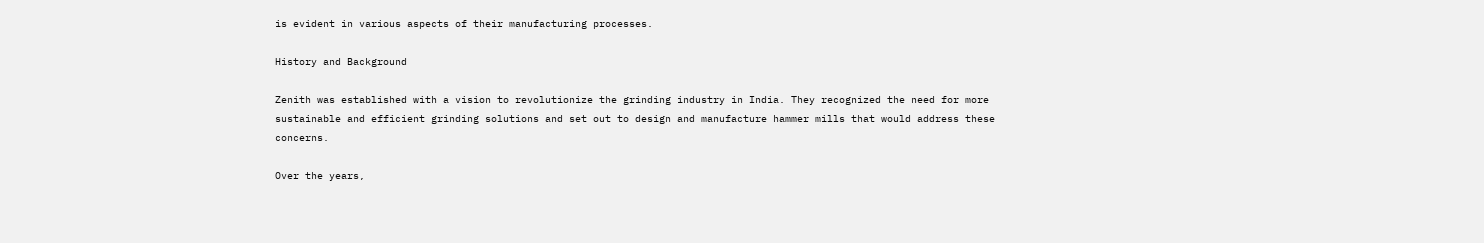is evident in various aspects of their manufacturing processes.

History and Background

Zenith was established with a vision to revolutionize the grinding industry in India. They recognized the need for more sustainable and efficient grinding solutions and set out to design and manufacture hammer mills that would address these concerns.

Over the years,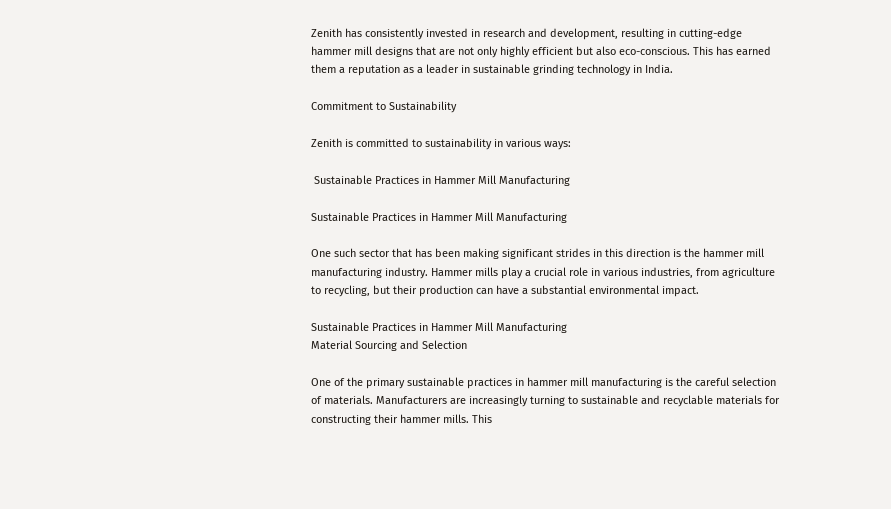Zenith has consistently invested in research and development, resulting in cutting-edge hammer mill designs that are not only highly efficient but also eco-conscious. This has earned them a reputation as a leader in sustainable grinding technology in India.

Commitment to Sustainability

Zenith is committed to sustainability in various ways:

 Sustainable Practices in Hammer Mill Manufacturing

Sustainable Practices in Hammer Mill Manufacturing

One such sector that has been making significant strides in this direction is the hammer mill manufacturing industry. Hammer mills play a crucial role in various industries, from agriculture to recycling, but their production can have a substantial environmental impact.

Sustainable Practices in Hammer Mill Manufacturing
Material Sourcing and Selection

One of the primary sustainable practices in hammer mill manufacturing is the careful selection of materials. Manufacturers are increasingly turning to sustainable and recyclable materials for constructing their hammer mills. This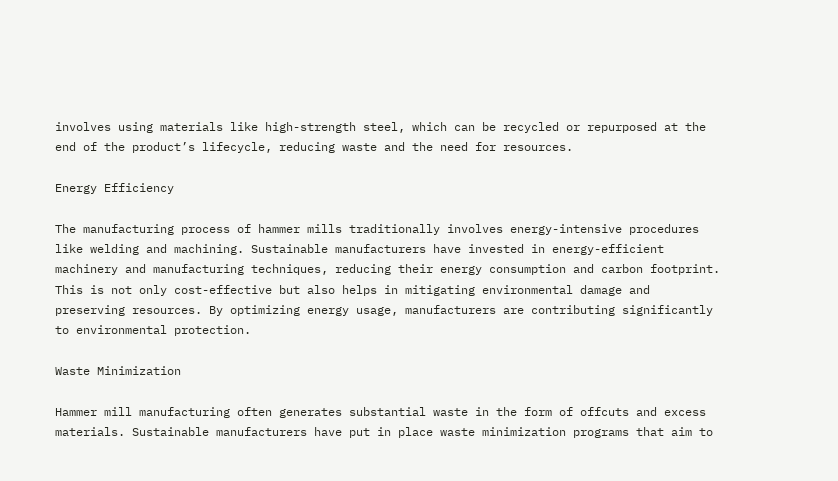involves using materials like high-strength steel, which can be recycled or repurposed at the end of the product’s lifecycle, reducing waste and the need for resources.

Energy Efficiency

The manufacturing process of hammer mills traditionally involves energy-intensive procedures like welding and machining. Sustainable manufacturers have invested in energy-efficient machinery and manufacturing techniques, reducing their energy consumption and carbon footprint. This is not only cost-effective but also helps in mitigating environmental damage and preserving resources. By optimizing energy usage, manufacturers are contributing significantly to environmental protection.

Waste Minimization

Hammer mill manufacturing often generates substantial waste in the form of offcuts and excess materials. Sustainable manufacturers have put in place waste minimization programs that aim to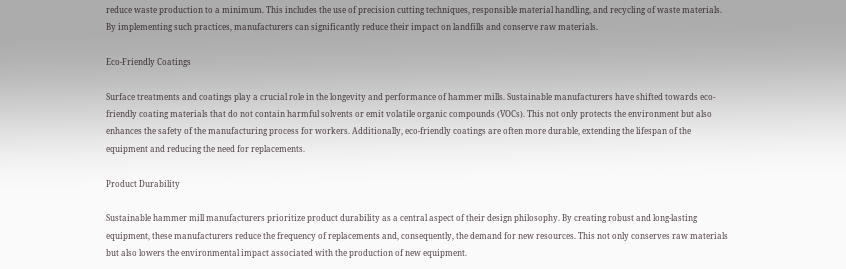reduce waste production to a minimum. This includes the use of precision cutting techniques, responsible material handling, and recycling of waste materials. By implementing such practices, manufacturers can significantly reduce their impact on landfills and conserve raw materials.

Eco-Friendly Coatings

Surface treatments and coatings play a crucial role in the longevity and performance of hammer mills. Sustainable manufacturers have shifted towards eco-friendly coating materials that do not contain harmful solvents or emit volatile organic compounds (VOCs). This not only protects the environment but also enhances the safety of the manufacturing process for workers. Additionally, eco-friendly coatings are often more durable, extending the lifespan of the equipment and reducing the need for replacements.

Product Durability

Sustainable hammer mill manufacturers prioritize product durability as a central aspect of their design philosophy. By creating robust and long-lasting equipment, these manufacturers reduce the frequency of replacements and, consequently, the demand for new resources. This not only conserves raw materials but also lowers the environmental impact associated with the production of new equipment.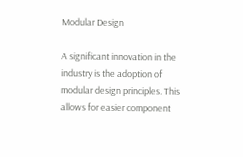Modular Design

A significant innovation in the industry is the adoption of modular design principles. This allows for easier component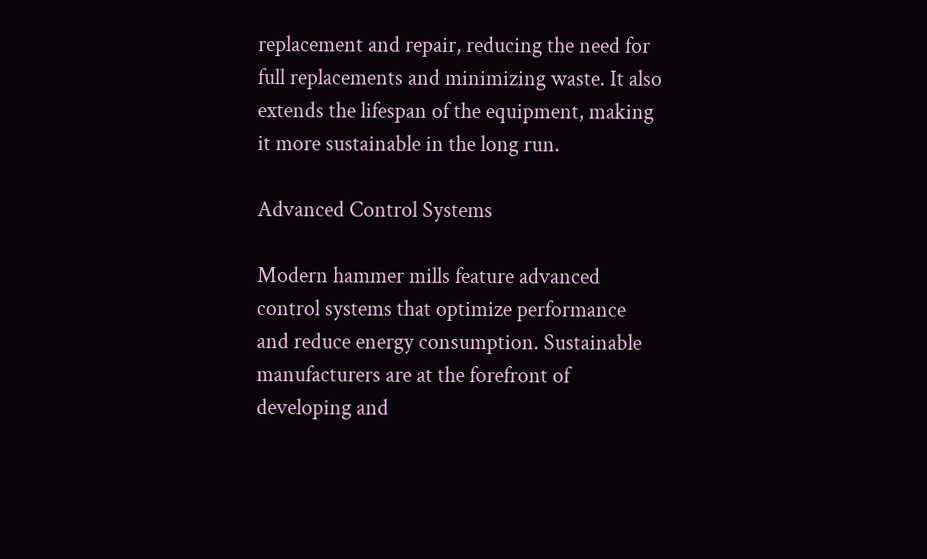replacement and repair, reducing the need for full replacements and minimizing waste. It also extends the lifespan of the equipment, making it more sustainable in the long run.

Advanced Control Systems

Modern hammer mills feature advanced control systems that optimize performance and reduce energy consumption. Sustainable manufacturers are at the forefront of developing and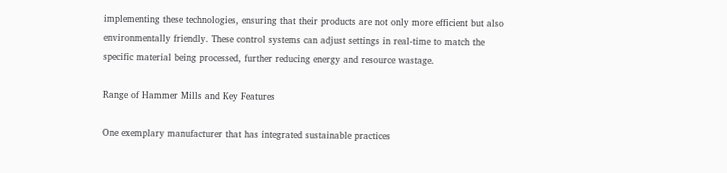implementing these technologies, ensuring that their products are not only more efficient but also environmentally friendly. These control systems can adjust settings in real-time to match the specific material being processed, further reducing energy and resource wastage.

Range of Hammer Mills and Key Features

One exemplary manufacturer that has integrated sustainable practices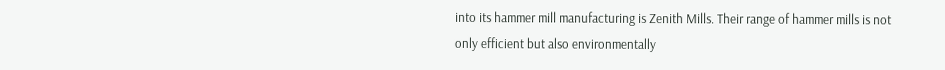into its hammer mill manufacturing is Zenith Mills. Their range of hammer mills is not only efficient but also environmentally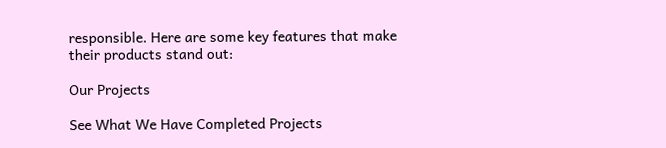responsible. Here are some key features that make their products stand out:

Our Projects

See What We Have Completed Projects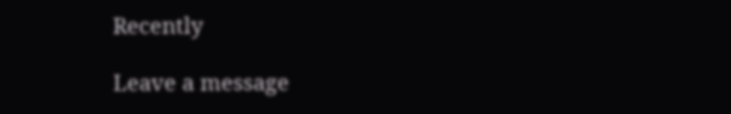Recently

Leave a message